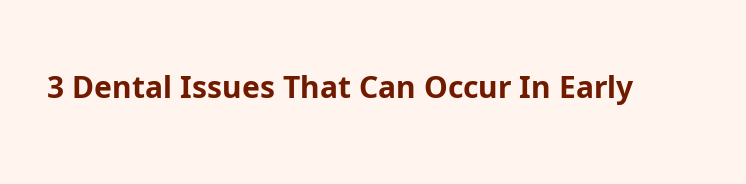3 Dental Issues That Can Occur In Early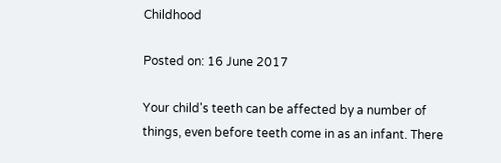Childhood

Posted on: 16 June 2017

Your child's teeth can be affected by a number of things, even before teeth come in as an infant. There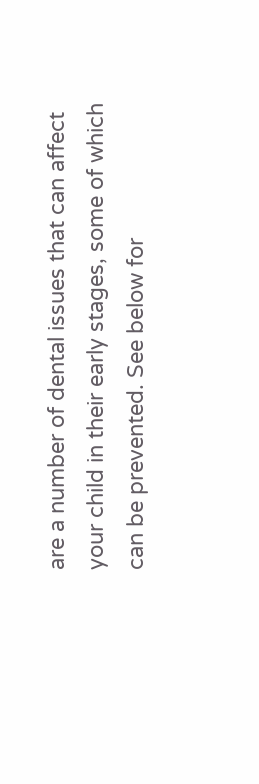are a number of dental issues that can affect your child in their early stages, some of which can be prevented. See below for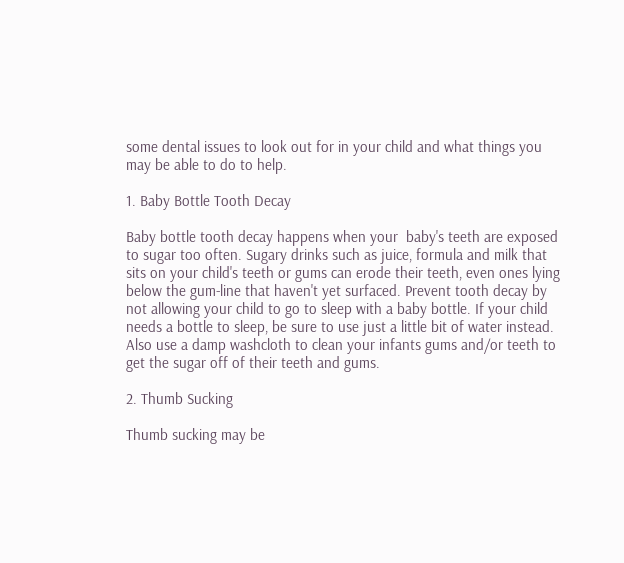some dental issues to look out for in your child and what things you may be able to do to help.

1. Baby Bottle Tooth Decay

Baby bottle tooth decay happens when your  baby's teeth are exposed to sugar too often. Sugary drinks such as juice, formula and milk that sits on your child's teeth or gums can erode their teeth, even ones lying below the gum-line that haven't yet surfaced. Prevent tooth decay by not allowing your child to go to sleep with a baby bottle. If your child needs a bottle to sleep, be sure to use just a little bit of water instead. Also use a damp washcloth to clean your infants gums and/or teeth to get the sugar off of their teeth and gums.

2. Thumb Sucking

Thumb sucking may be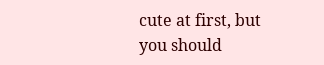cute at first, but you should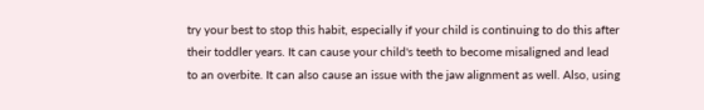try your best to stop this habit, especially if your child is continuing to do this after their toddler years. It can cause your child's teeth to become misaligned and lead to an overbite. It can also cause an issue with the jaw alignment as well. Also, using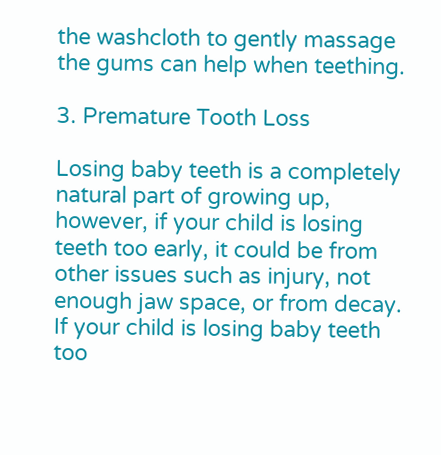the washcloth to gently massage the gums can help when teething.

3. Premature Tooth Loss

Losing baby teeth is a completely natural part of growing up, however, if your child is losing teeth too early, it could be from other issues such as injury, not enough jaw space, or from decay. If your child is losing baby teeth too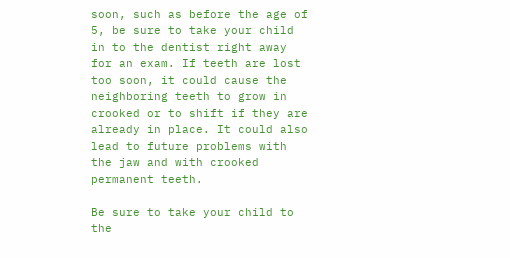soon, such as before the age of 5, be sure to take your child in to the dentist right away for an exam. If teeth are lost too soon, it could cause the neighboring teeth to grow in crooked or to shift if they are already in place. It could also lead to future problems with the jaw and with crooked permanent teeth.

Be sure to take your child to the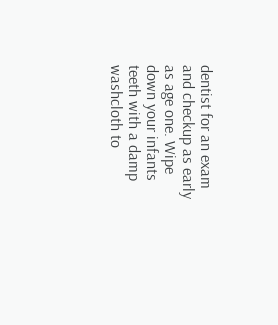dentist for an exam and checkup as early as age one. Wipe down your infants teeth with a damp washcloth to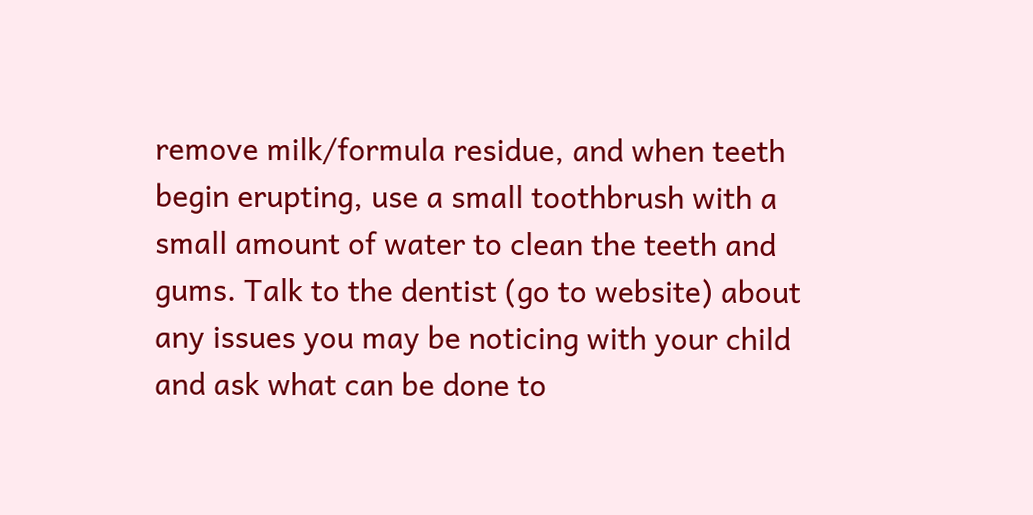remove milk/formula residue, and when teeth begin erupting, use a small toothbrush with a small amount of water to clean the teeth and gums. Talk to the dentist (go to website) about any issues you may be noticing with your child and ask what can be done to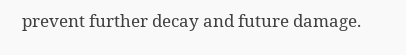prevent further decay and future damage.